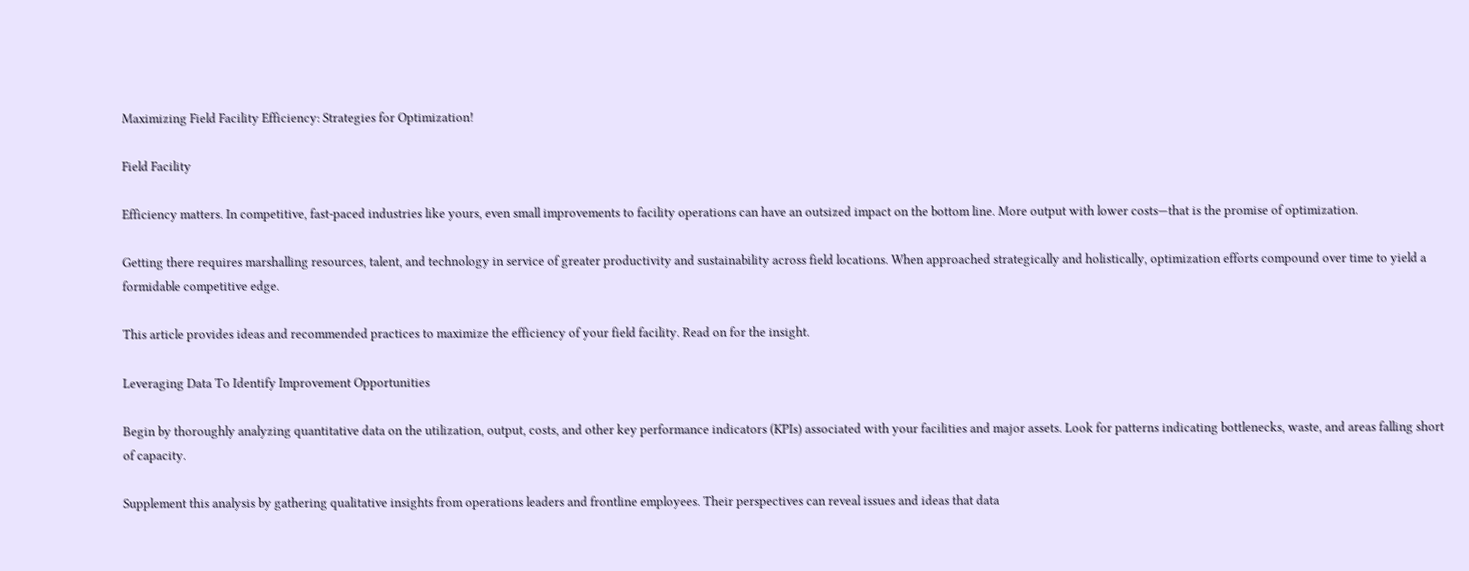Maximizing Field Facility Efficiency: Strategies for Optimization!

Field Facility

Efficiency matters. In competitive, fast-paced industries like yours, even small improvements to facility operations can have an outsized impact on the bottom line. More output with lower costs—that is the promise of optimization.

Getting there requires marshalling resources, talent, and technology in service of greater productivity and sustainability across field locations. When approached strategically and holistically, optimization efforts compound over time to yield a formidable competitive edge.

This article provides ideas and recommended practices to maximize the efficiency of your field facility. Read on for the insight.

Leveraging Data To Identify Improvement Opportunities

Begin by thoroughly analyzing quantitative data on the utilization, output, costs, and other key performance indicators (KPIs) associated with your facilities and major assets. Look for patterns indicating bottlenecks, waste, and areas falling short of capacity.

Supplement this analysis by gathering qualitative insights from operations leaders and frontline employees. Their perspectives can reveal issues and ideas that data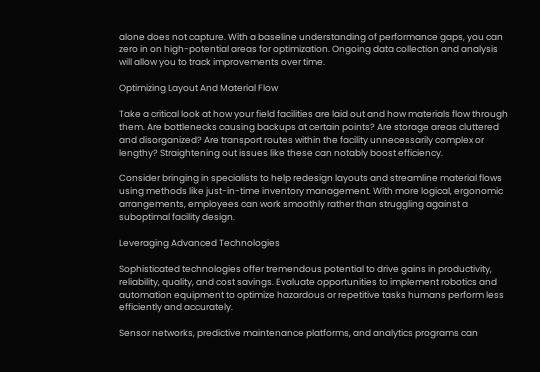alone does not capture. With a baseline understanding of performance gaps, you can zero in on high-potential areas for optimization. Ongoing data collection and analysis will allow you to track improvements over time.

Optimizing Layout And Material Flow

Take a critical look at how your field facilities are laid out and how materials flow through them. Are bottlenecks causing backups at certain points? Are storage areas cluttered and disorganized? Are transport routes within the facility unnecessarily complex or lengthy? Straightening out issues like these can notably boost efficiency.

Consider bringing in specialists to help redesign layouts and streamline material flows using methods like just-in-time inventory management. With more logical, ergonomic arrangements, employees can work smoothly rather than struggling against a suboptimal facility design.

Leveraging Advanced Technologies

Sophisticated technologies offer tremendous potential to drive gains in productivity, reliability, quality, and cost savings. Evaluate opportunities to implement robotics and automation equipment to optimize hazardous or repetitive tasks humans perform less efficiently and accurately.

Sensor networks, predictive maintenance platforms, and analytics programs can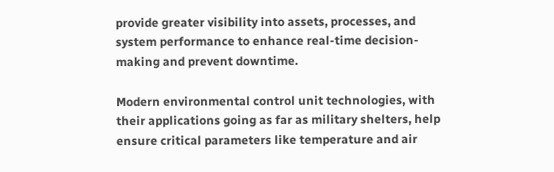provide greater visibility into assets, processes, and system performance to enhance real-time decision-making and prevent downtime.

Modern environmental control unit technologies, with their applications going as far as military shelters, help ensure critical parameters like temperature and air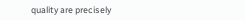quality are precisely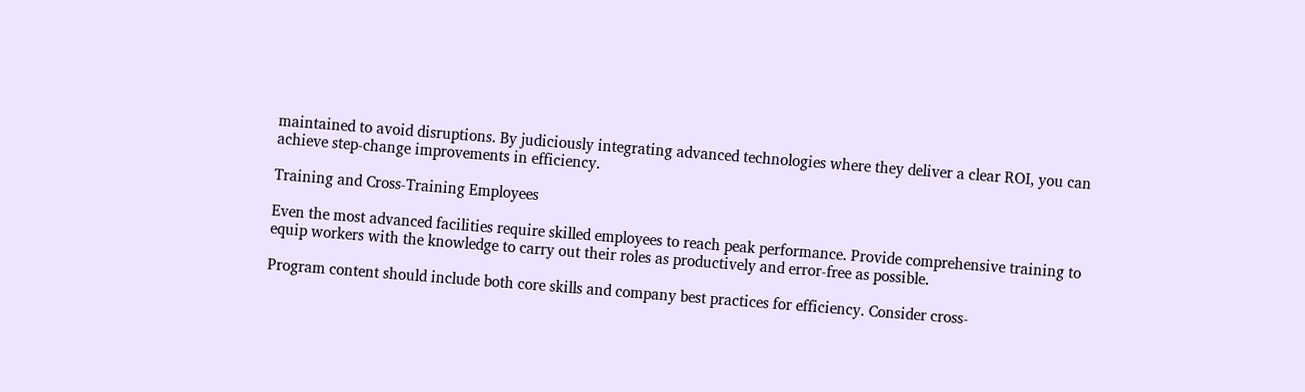maintained to avoid disruptions. By judiciously integrating advanced technologies where they deliver a clear ROI, you can achieve step-change improvements in efficiency.

Training and Cross-Training Employees

Even the most advanced facilities require skilled employees to reach peak performance. Provide comprehensive training to equip workers with the knowledge to carry out their roles as productively and error-free as possible.

Program content should include both core skills and company best practices for efficiency. Consider cross-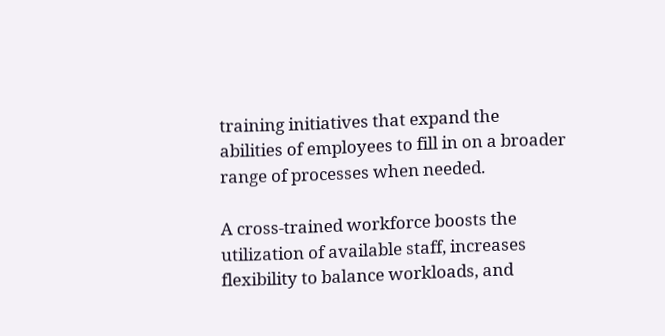training initiatives that expand the abilities of employees to fill in on a broader range of processes when needed.

A cross-trained workforce boosts the utilization of available staff, increases flexibility to balance workloads, and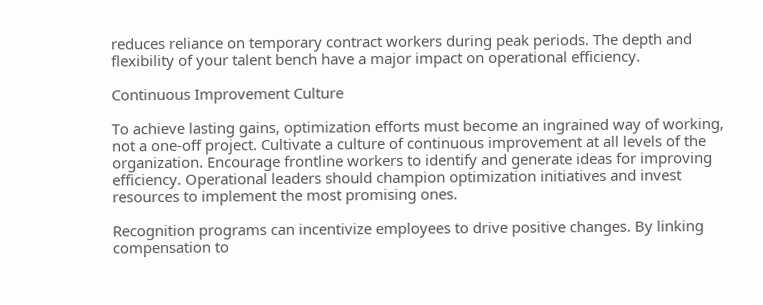reduces reliance on temporary contract workers during peak periods. The depth and flexibility of your talent bench have a major impact on operational efficiency.

Continuous Improvement Culture

To achieve lasting gains, optimization efforts must become an ingrained way of working, not a one-off project. Cultivate a culture of continuous improvement at all levels of the organization. Encourage frontline workers to identify and generate ideas for improving efficiency. Operational leaders should champion optimization initiatives and invest resources to implement the most promising ones.

Recognition programs can incentivize employees to drive positive changes. By linking compensation to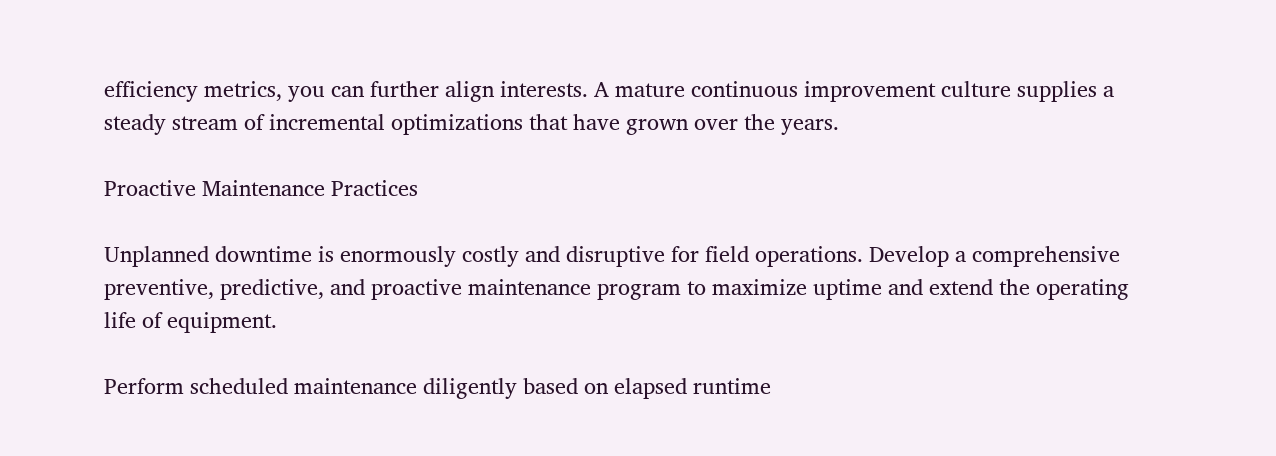efficiency metrics, you can further align interests. A mature continuous improvement culture supplies a steady stream of incremental optimizations that have grown over the years.

Proactive Maintenance Practices

Unplanned downtime is enormously costly and disruptive for field operations. Develop a comprehensive preventive, predictive, and proactive maintenance program to maximize uptime and extend the operating life of equipment.

Perform scheduled maintenance diligently based on elapsed runtime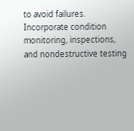to avoid failures. Incorporate condition monitoring, inspections, and nondestructive testing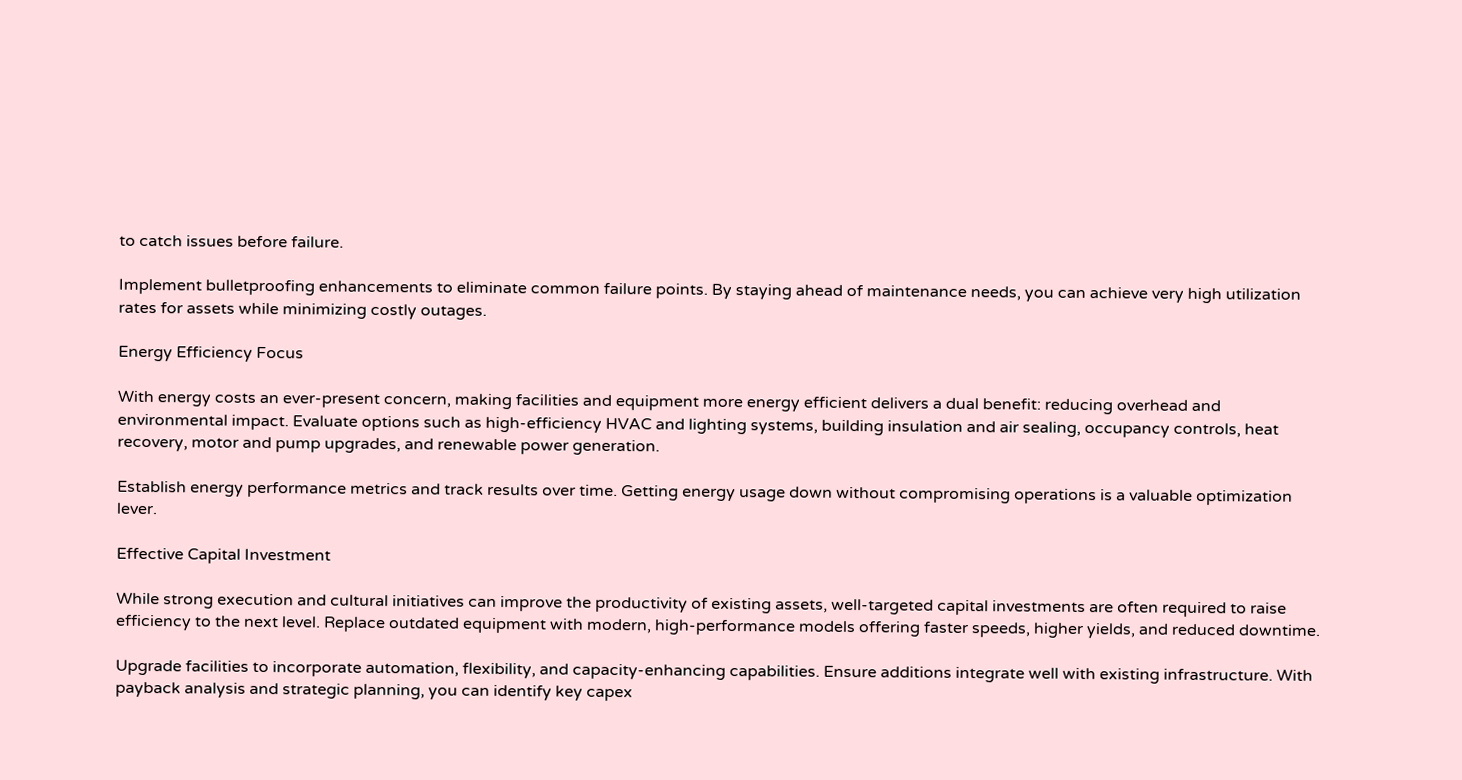to catch issues before failure.

Implement bulletproofing enhancements to eliminate common failure points. By staying ahead of maintenance needs, you can achieve very high utilization rates for assets while minimizing costly outages.

Energy Efficiency Focus

With energy costs an ever-present concern, making facilities and equipment more energy efficient delivers a dual benefit: reducing overhead and environmental impact. Evaluate options such as high-efficiency HVAC and lighting systems, building insulation and air sealing, occupancy controls, heat recovery, motor and pump upgrades, and renewable power generation.

Establish energy performance metrics and track results over time. Getting energy usage down without compromising operations is a valuable optimization lever.

Effective Capital Investment

While strong execution and cultural initiatives can improve the productivity of existing assets, well-targeted capital investments are often required to raise efficiency to the next level. Replace outdated equipment with modern, high-performance models offering faster speeds, higher yields, and reduced downtime.

Upgrade facilities to incorporate automation, flexibility, and capacity-enhancing capabilities. Ensure additions integrate well with existing infrastructure. With payback analysis and strategic planning, you can identify key capex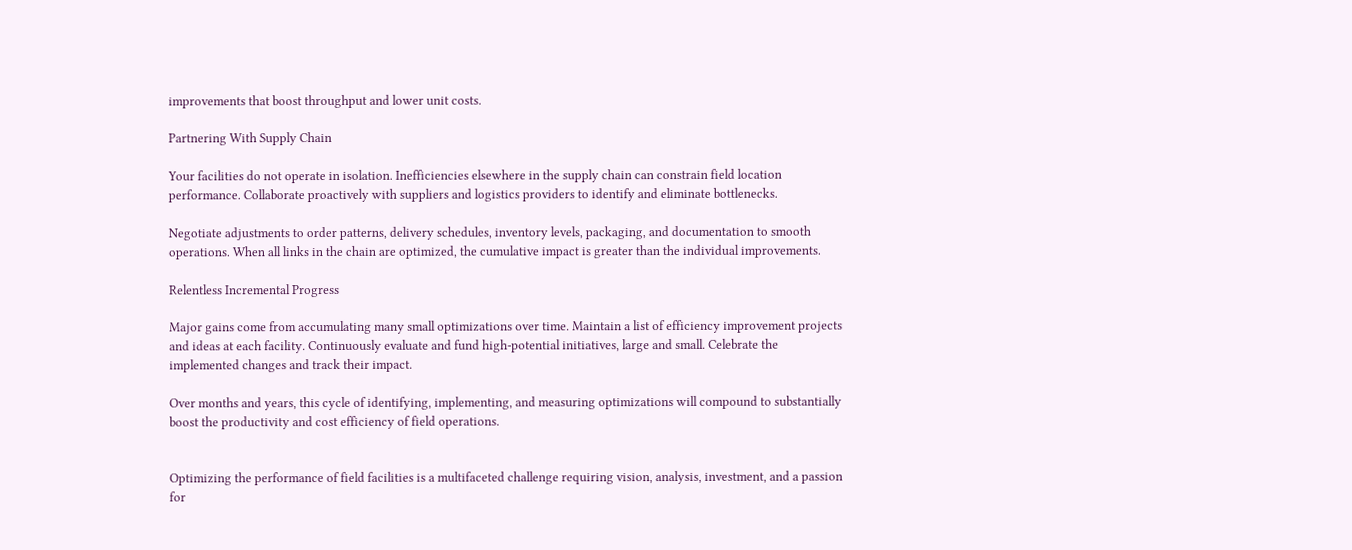improvements that boost throughput and lower unit costs.

Partnering With Supply Chain

Your facilities do not operate in isolation. Inefficiencies elsewhere in the supply chain can constrain field location performance. Collaborate proactively with suppliers and logistics providers to identify and eliminate bottlenecks.

Negotiate adjustments to order patterns, delivery schedules, inventory levels, packaging, and documentation to smooth operations. When all links in the chain are optimized, the cumulative impact is greater than the individual improvements.

Relentless Incremental Progress

Major gains come from accumulating many small optimizations over time. Maintain a list of efficiency improvement projects and ideas at each facility. Continuously evaluate and fund high-potential initiatives, large and small. Celebrate the implemented changes and track their impact.

Over months and years, this cycle of identifying, implementing, and measuring optimizations will compound to substantially boost the productivity and cost efficiency of field operations.


Optimizing the performance of field facilities is a multifaceted challenge requiring vision, analysis, investment, and a passion for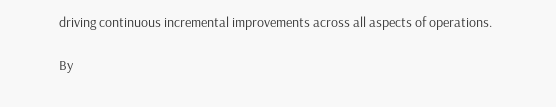driving continuous incremental improvements across all aspects of operations.

By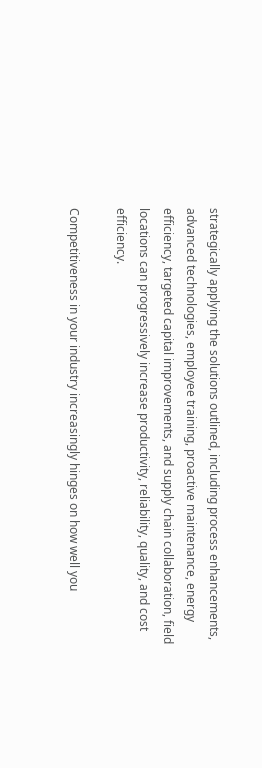strategically applying the solutions outlined, including process enhancements, advanced technologies, employee training, proactive maintenance, energy efficiency, targeted capital improvements, and supply chain collaboration, field locations can progressively increase productivity, reliability, quality, and cost efficiency.

Competitiveness in your industry increasingly hinges on how well you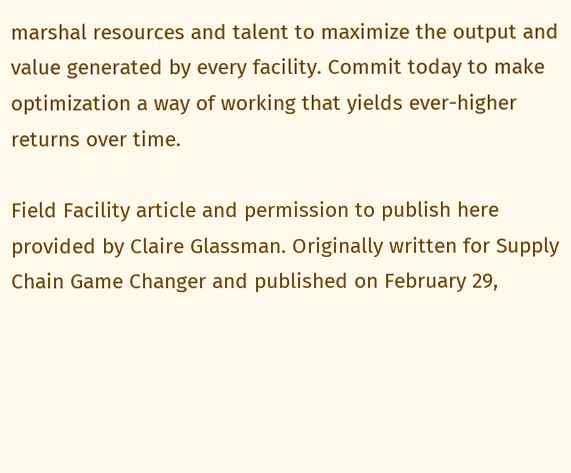marshal resources and talent to maximize the output and value generated by every facility. Commit today to make optimization a way of working that yields ever-higher returns over time.

Field Facility article and permission to publish here provided by Claire Glassman. Originally written for Supply Chain Game Changer and published on February 29,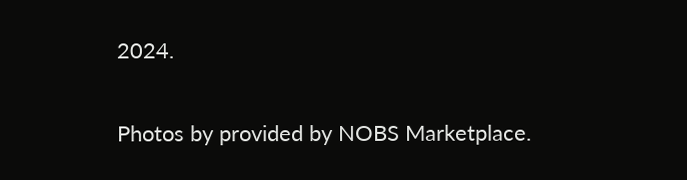2024.

Photos by provided by NOBS Marketplace.